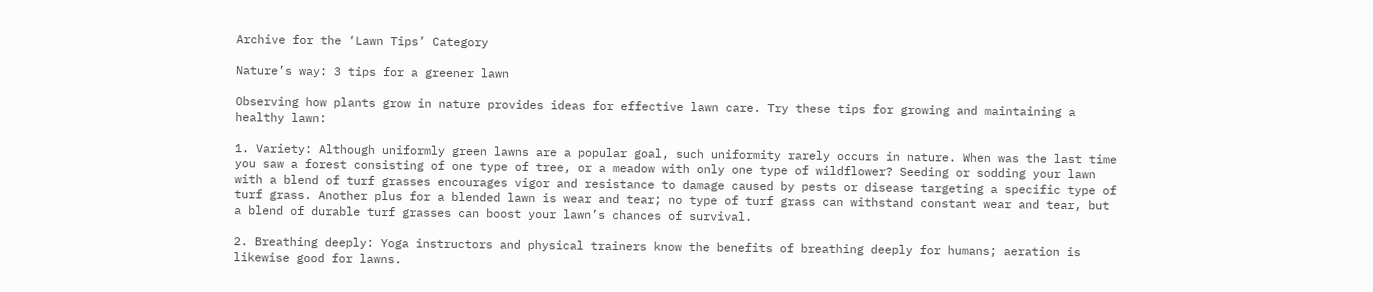Archive for the ‘Lawn Tips’ Category

Nature’s way: 3 tips for a greener lawn

Observing how plants grow in nature provides ideas for effective lawn care. Try these tips for growing and maintaining a healthy lawn:

1. Variety: Although uniformly green lawns are a popular goal, such uniformity rarely occurs in nature. When was the last time you saw a forest consisting of one type of tree, or a meadow with only one type of wildflower? Seeding or sodding your lawn with a blend of turf grasses encourages vigor and resistance to damage caused by pests or disease targeting a specific type of turf grass. Another plus for a blended lawn is wear and tear; no type of turf grass can withstand constant wear and tear, but a blend of durable turf grasses can boost your lawn’s chances of survival.

2. Breathing deeply: Yoga instructors and physical trainers know the benefits of breathing deeply for humans; aeration is likewise good for lawns.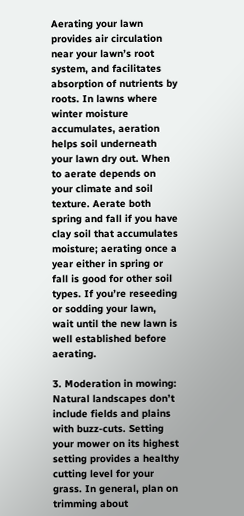Aerating your lawn provides air circulation near your lawn’s root system, and facilitates absorption of nutrients by roots. In lawns where winter moisture accumulates, aeration helps soil underneath your lawn dry out. When to aerate depends on your climate and soil texture. Aerate both spring and fall if you have clay soil that accumulates moisture; aerating once a year either in spring or fall is good for other soil types. If you’re reseeding or sodding your lawn, wait until the new lawn is well established before aerating.

3. Moderation in mowing: Natural landscapes don’t include fields and plains with buzz-cuts. Setting your mower on its highest setting provides a healthy cutting level for your grass. In general, plan on trimming about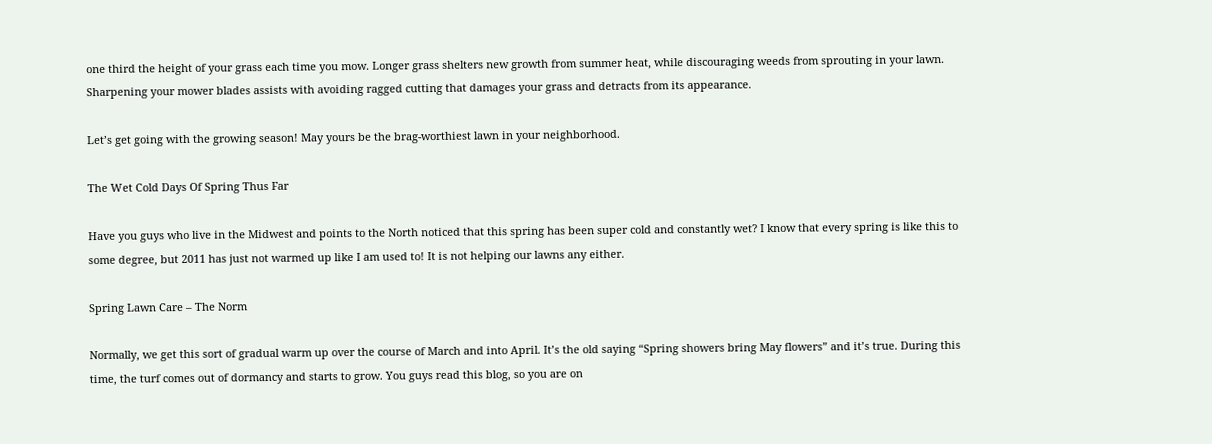one third the height of your grass each time you mow. Longer grass shelters new growth from summer heat, while discouraging weeds from sprouting in your lawn. Sharpening your mower blades assists with avoiding ragged cutting that damages your grass and detracts from its appearance.

Let’s get going with the growing season! May yours be the brag-worthiest lawn in your neighborhood.

The Wet Cold Days Of Spring Thus Far

Have you guys who live in the Midwest and points to the North noticed that this spring has been super cold and constantly wet? I know that every spring is like this to some degree, but 2011 has just not warmed up like I am used to! It is not helping our lawns any either.

Spring Lawn Care – The Norm

Normally, we get this sort of gradual warm up over the course of March and into April. It’s the old saying “Spring showers bring May flowers” and it’s true. During this time, the turf comes out of dormancy and starts to grow. You guys read this blog, so you are on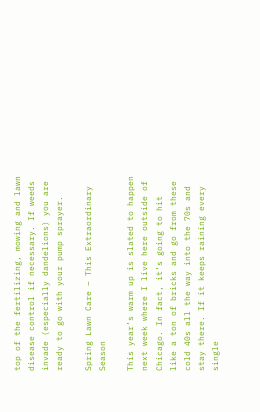top of the fertilizing, mowing and lawn disease control if necessary. If weeds invade (especially dandelions) you are ready to go with your pump sprayer.

Spring Lawn Care – This Extraordinary Season

This year’s warm up is slated to happen next week where I live here outside of Chicago. In fact, it’s going to hit like a ton of bricks and go from these cold 40s all the way into the 70s and stay there. If it keeps raining every single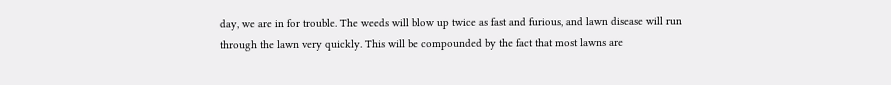day, we are in for trouble. The weeds will blow up twice as fast and furious, and lawn disease will run through the lawn very quickly. This will be compounded by the fact that most lawns are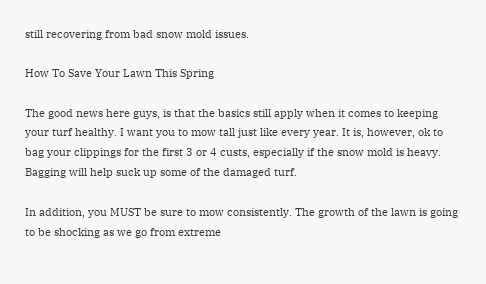still recovering from bad snow mold issues.

How To Save Your Lawn This Spring

The good news here guys, is that the basics still apply when it comes to keeping your turf healthy. I want you to mow tall just like every year. It is, however, ok to bag your clippings for the first 3 or 4 custs, especially if the snow mold is heavy. Bagging will help suck up some of the damaged turf.

In addition, you MUST be sure to mow consistently. The growth of the lawn is going to be shocking as we go from extreme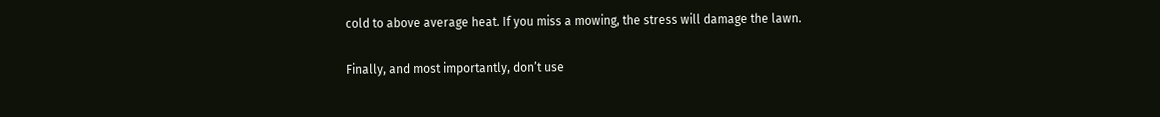cold to above average heat. If you miss a mowing, the stress will damage the lawn.

Finally, and most importantly, don’t use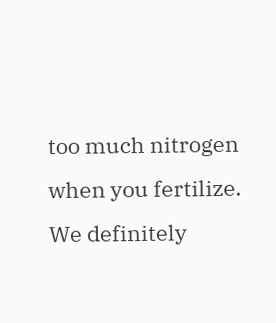too much nitrogen when you fertilize. We definitely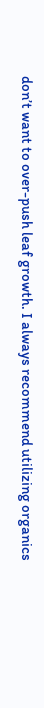don’t want to over-push leaf growth. I always recommend utilizing organics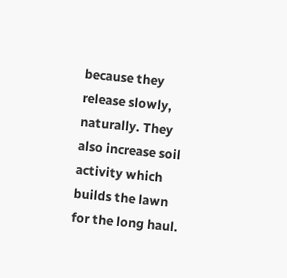because they release slowly, naturally. They also increase soil activity which builds the lawn for the long haul.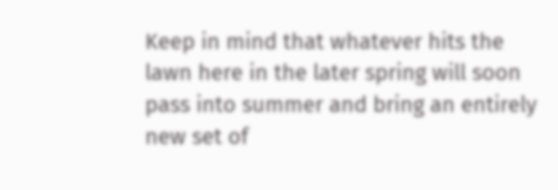Keep in mind that whatever hits the lawn here in the later spring will soon pass into summer and bring an entirely new set of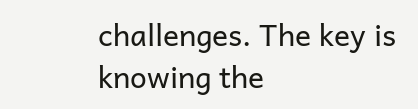challenges. The key is knowing the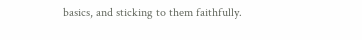basics, and sticking to them faithfully.